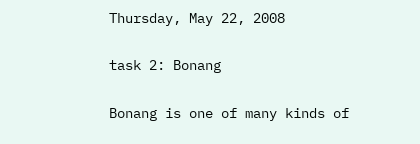Thursday, May 22, 2008

task 2: Bonang

Bonang is one of many kinds of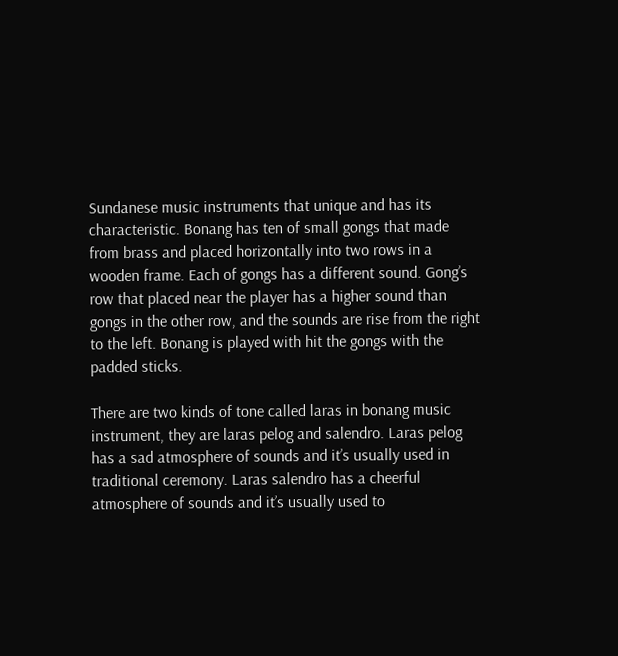Sundanese music instruments that unique and has its characteristic. Bonang has ten of small gongs that made from brass and placed horizontally into two rows in a wooden frame. Each of gongs has a different sound. Gong’s row that placed near the player has a higher sound than gongs in the other row, and the sounds are rise from the right to the left. Bonang is played with hit the gongs with the padded sticks.

There are two kinds of tone called laras in bonang music instrument, they are laras pelog and salendro. Laras pelog has a sad atmosphere of sounds and it’s usually used in traditional ceremony. Laras salendro has a cheerful atmosphere of sounds and it’s usually used to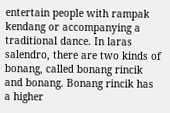entertain people with rampak kendang or accompanying a traditional dance. In laras salendro, there are two kinds of bonang, called bonang rincik and bonang. Bonang rincik has a higher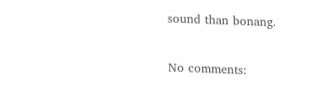sound than bonang.

No comments: